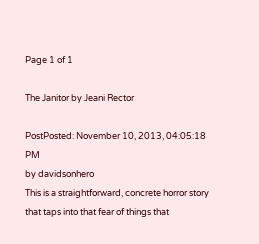Page 1 of 1

The Janitor by Jeani Rector

PostPosted: November 10, 2013, 04:05:18 PM
by davidsonhero
This is a straightforward, concrete horror story that taps into that fear of things that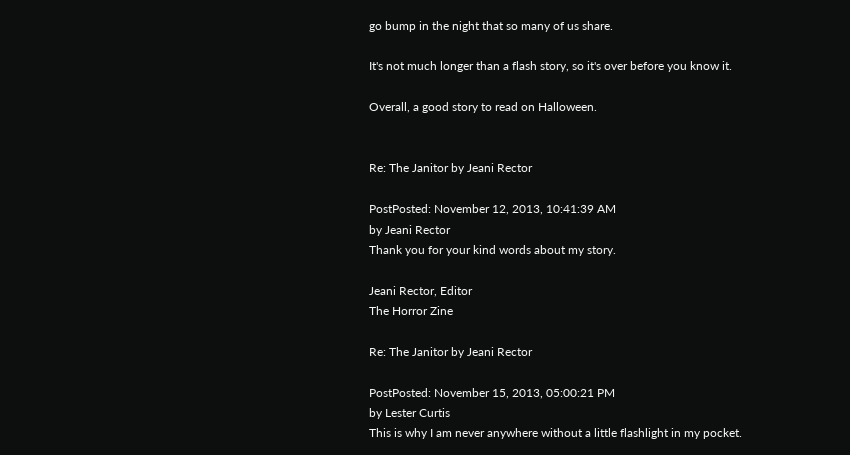go bump in the night that so many of us share.

It's not much longer than a flash story, so it's over before you know it.

Overall, a good story to read on Halloween.


Re: The Janitor by Jeani Rector

PostPosted: November 12, 2013, 10:41:39 AM
by Jeani Rector
Thank you for your kind words about my story.

Jeani Rector, Editor
The Horror Zine

Re: The Janitor by Jeani Rector

PostPosted: November 15, 2013, 05:00:21 PM
by Lester Curtis
This is why I am never anywhere without a little flashlight in my pocket.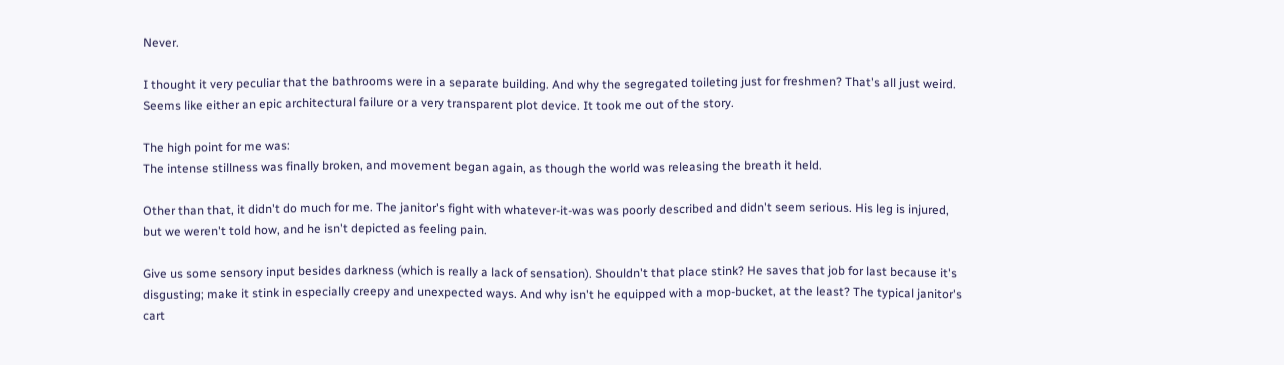Never.

I thought it very peculiar that the bathrooms were in a separate building. And why the segregated toileting just for freshmen? That's all just weird. Seems like either an epic architectural failure or a very transparent plot device. It took me out of the story.

The high point for me was:
The intense stillness was finally broken, and movement began again, as though the world was releasing the breath it held.

Other than that, it didn't do much for me. The janitor's fight with whatever-it-was was poorly described and didn't seem serious. His leg is injured, but we weren't told how, and he isn't depicted as feeling pain.

Give us some sensory input besides darkness (which is really a lack of sensation). Shouldn't that place stink? He saves that job for last because it's disgusting; make it stink in especially creepy and unexpected ways. And why isn't he equipped with a mop-bucket, at the least? The typical janitor's cart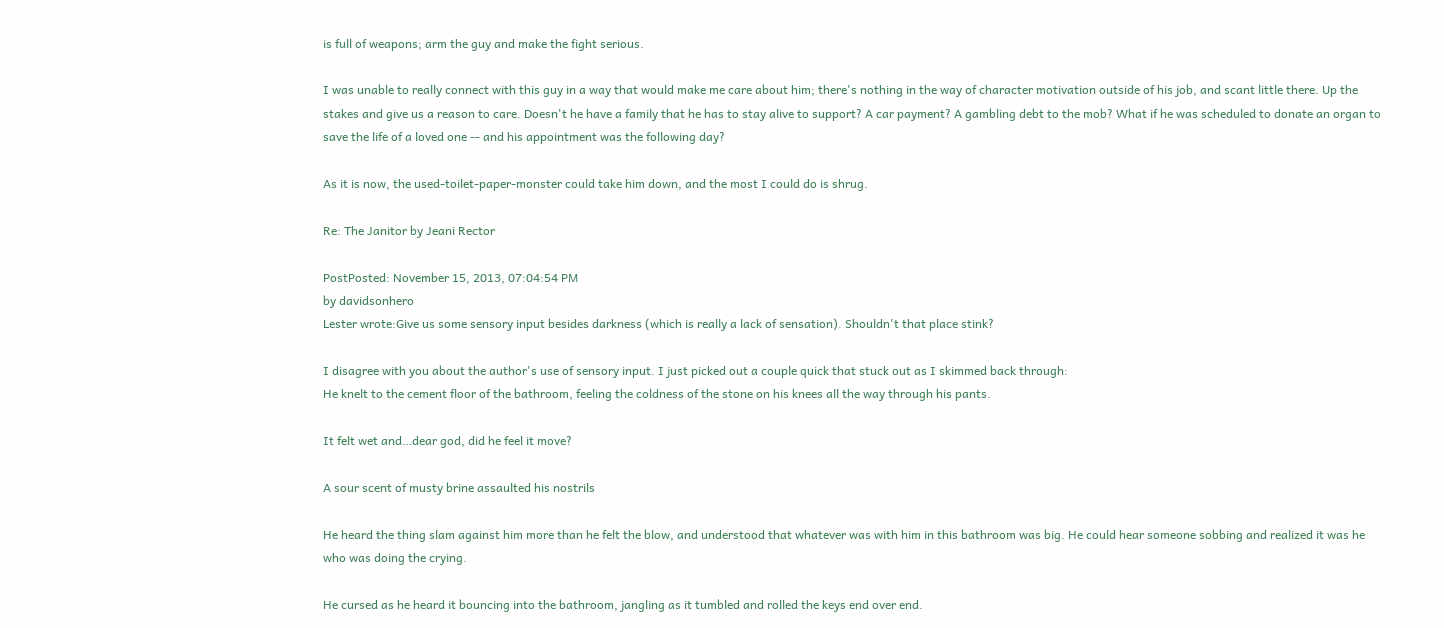is full of weapons; arm the guy and make the fight serious.

I was unable to really connect with this guy in a way that would make me care about him; there's nothing in the way of character motivation outside of his job, and scant little there. Up the stakes and give us a reason to care. Doesn't he have a family that he has to stay alive to support? A car payment? A gambling debt to the mob? What if he was scheduled to donate an organ to save the life of a loved one -- and his appointment was the following day?

As it is now, the used-toilet-paper-monster could take him down, and the most I could do is shrug.

Re: The Janitor by Jeani Rector

PostPosted: November 15, 2013, 07:04:54 PM
by davidsonhero
Lester wrote:Give us some sensory input besides darkness (which is really a lack of sensation). Shouldn't that place stink?

I disagree with you about the author's use of sensory input. I just picked out a couple quick that stuck out as I skimmed back through:
He knelt to the cement floor of the bathroom, feeling the coldness of the stone on his knees all the way through his pants.

It felt wet and…dear god, did he feel it move?

A sour scent of musty brine assaulted his nostrils

He heard the thing slam against him more than he felt the blow, and understood that whatever was with him in this bathroom was big. He could hear someone sobbing and realized it was he who was doing the crying.

He cursed as he heard it bouncing into the bathroom, jangling as it tumbled and rolled the keys end over end.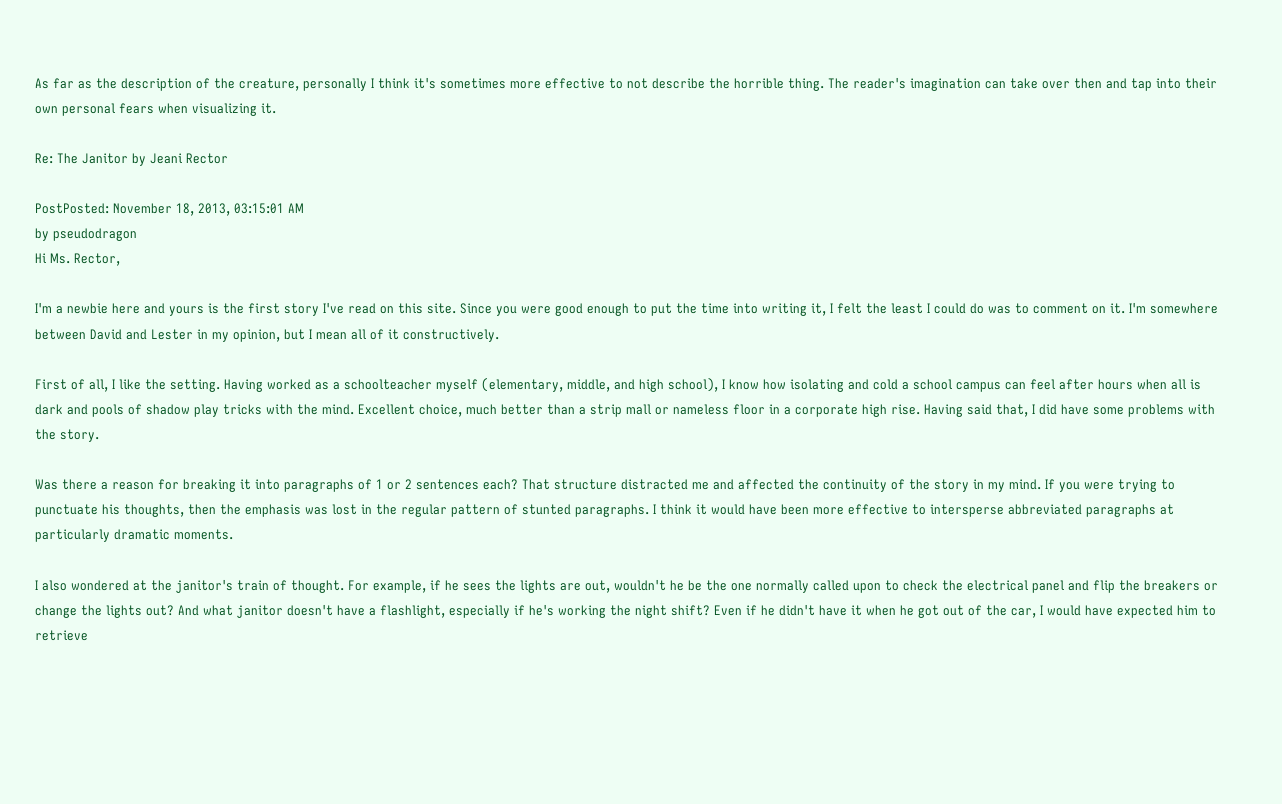As far as the description of the creature, personally I think it's sometimes more effective to not describe the horrible thing. The reader's imagination can take over then and tap into their own personal fears when visualizing it.

Re: The Janitor by Jeani Rector

PostPosted: November 18, 2013, 03:15:01 AM
by pseudodragon
Hi Ms. Rector,

I'm a newbie here and yours is the first story I've read on this site. Since you were good enough to put the time into writing it, I felt the least I could do was to comment on it. I'm somewhere between David and Lester in my opinion, but I mean all of it constructively.

First of all, I like the setting. Having worked as a schoolteacher myself (elementary, middle, and high school), I know how isolating and cold a school campus can feel after hours when all is dark and pools of shadow play tricks with the mind. Excellent choice, much better than a strip mall or nameless floor in a corporate high rise. Having said that, I did have some problems with the story.

Was there a reason for breaking it into paragraphs of 1 or 2 sentences each? That structure distracted me and affected the continuity of the story in my mind. If you were trying to punctuate his thoughts, then the emphasis was lost in the regular pattern of stunted paragraphs. I think it would have been more effective to intersperse abbreviated paragraphs at particularly dramatic moments.

I also wondered at the janitor's train of thought. For example, if he sees the lights are out, wouldn't he be the one normally called upon to check the electrical panel and flip the breakers or change the lights out? And what janitor doesn't have a flashlight, especially if he's working the night shift? Even if he didn't have it when he got out of the car, I would have expected him to retrieve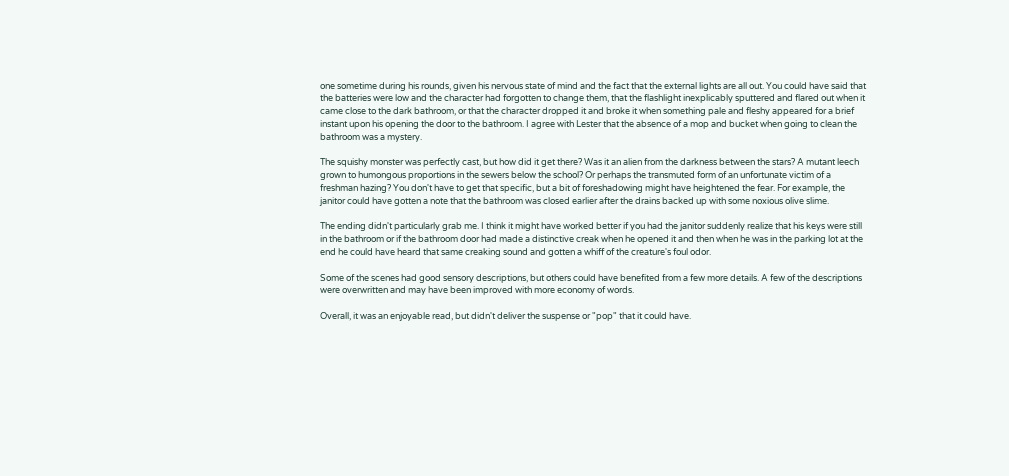one sometime during his rounds, given his nervous state of mind and the fact that the external lights are all out. You could have said that the batteries were low and the character had forgotten to change them, that the flashlight inexplicably sputtered and flared out when it came close to the dark bathroom, or that the character dropped it and broke it when something pale and fleshy appeared for a brief instant upon his opening the door to the bathroom. I agree with Lester that the absence of a mop and bucket when going to clean the bathroom was a mystery.

The squishy monster was perfectly cast, but how did it get there? Was it an alien from the darkness between the stars? A mutant leech grown to humongous proportions in the sewers below the school? Or perhaps the transmuted form of an unfortunate victim of a freshman hazing? You don't have to get that specific, but a bit of foreshadowing might have heightened the fear. For example, the janitor could have gotten a note that the bathroom was closed earlier after the drains backed up with some noxious olive slime.

The ending didn't particularly grab me. I think it might have worked better if you had the janitor suddenly realize that his keys were still in the bathroom or if the bathroom door had made a distinctive creak when he opened it and then when he was in the parking lot at the end he could have heard that same creaking sound and gotten a whiff of the creature's foul odor.

Some of the scenes had good sensory descriptions, but others could have benefited from a few more details. A few of the descriptions were overwritten and may have been improved with more economy of words.

Overall, it was an enjoyable read, but didn't deliver the suspense or "pop" that it could have.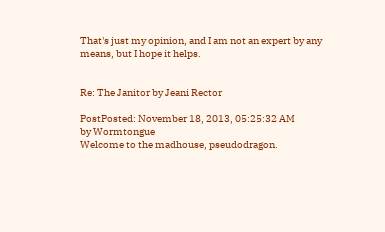That's just my opinion, and I am not an expert by any means, but I hope it helps.


Re: The Janitor by Jeani Rector

PostPosted: November 18, 2013, 05:25:32 AM
by Wormtongue
Welcome to the madhouse, pseudodragon.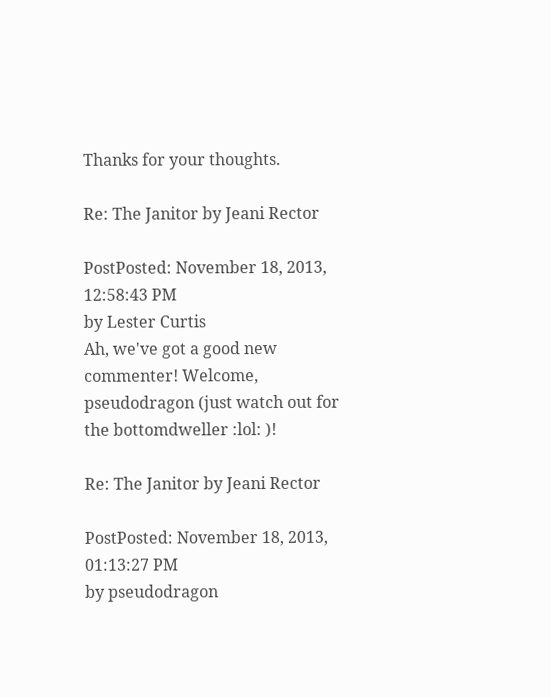Thanks for your thoughts.

Re: The Janitor by Jeani Rector

PostPosted: November 18, 2013, 12:58:43 PM
by Lester Curtis
Ah, we've got a good new commenter! Welcome, pseudodragon (just watch out for the bottomdweller :lol: )!

Re: The Janitor by Jeani Rector

PostPosted: November 18, 2013, 01:13:27 PM
by pseudodragon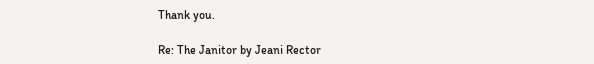Thank you.

Re: The Janitor by Jeani Rector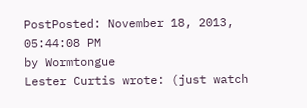PostPosted: November 18, 2013, 05:44:08 PM
by Wormtongue
Lester Curtis wrote: (just watch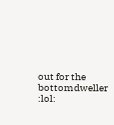out for the bottomdweller :lol: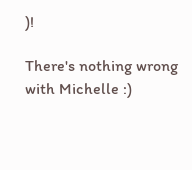)!

There's nothing wrong with Michelle :)